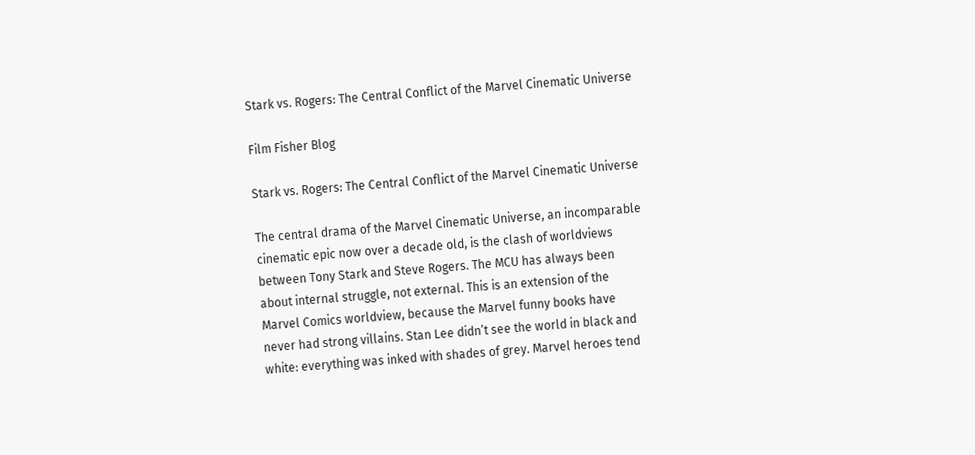Stark vs. Rogers: The Central Conflict of the Marvel Cinematic Universe

Film Fisher Blog

Stark vs. Rogers: The Central Conflict of the Marvel Cinematic Universe

The central drama of the Marvel Cinematic Universe, an incomparable cinematic epic now over a decade old, is the clash of worldviews between Tony Stark and Steve Rogers. The MCU has always been about internal struggle, not external. This is an extension of the Marvel Comics worldview, because the Marvel funny books have never had strong villains. Stan Lee didn’t see the world in black and white: everything was inked with shades of grey. Marvel heroes tend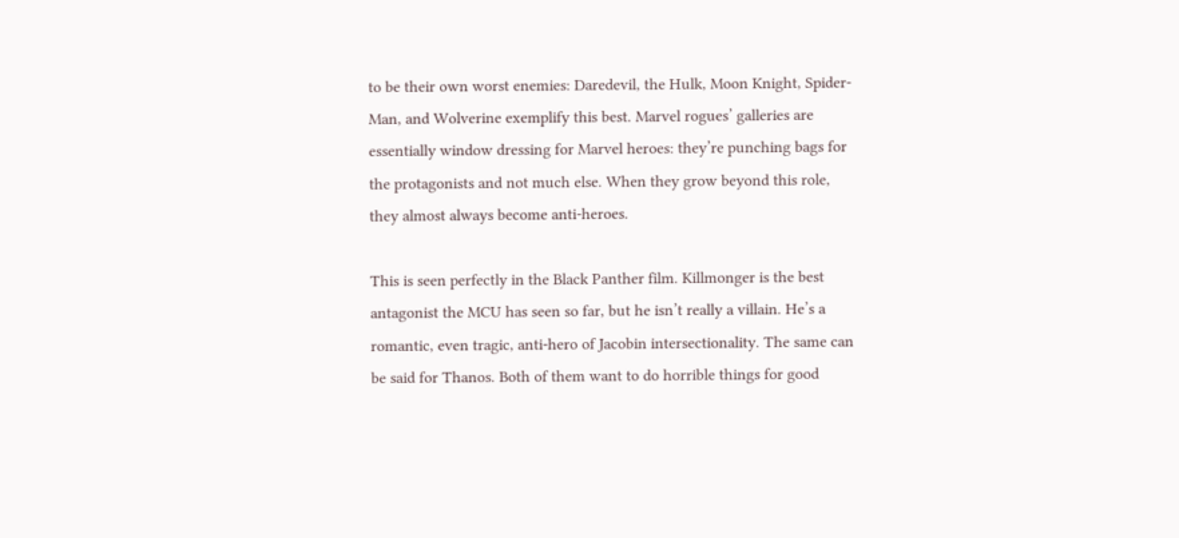to be their own worst enemies: Daredevil, the Hulk, Moon Knight, Spider-Man, and Wolverine exemplify this best. Marvel rogues’ galleries are essentially window dressing for Marvel heroes: they’re punching bags for the protagonists and not much else. When they grow beyond this role, they almost always become anti-heroes.

This is seen perfectly in the Black Panther film. Killmonger is the best antagonist the MCU has seen so far, but he isn’t really a villain. He’s a romantic, even tragic, anti-hero of Jacobin intersectionality. The same can be said for Thanos. Both of them want to do horrible things for good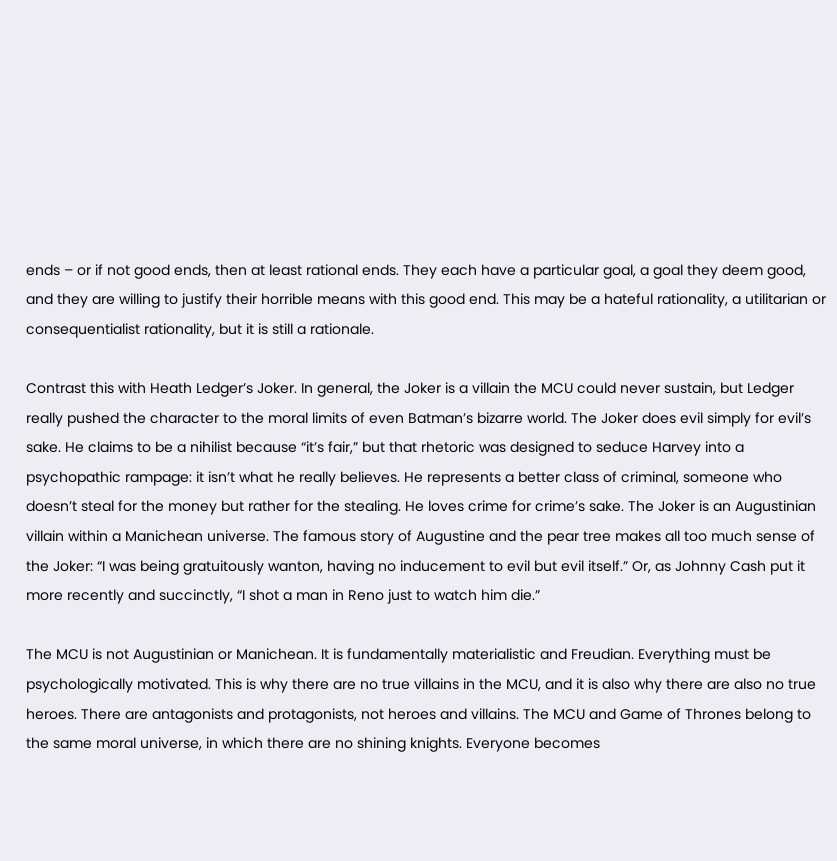ends – or if not good ends, then at least rational ends. They each have a particular goal, a goal they deem good, and they are willing to justify their horrible means with this good end. This may be a hateful rationality, a utilitarian or consequentialist rationality, but it is still a rationale.

Contrast this with Heath Ledger’s Joker. In general, the Joker is a villain the MCU could never sustain, but Ledger really pushed the character to the moral limits of even Batman’s bizarre world. The Joker does evil simply for evil’s sake. He claims to be a nihilist because “it’s fair,” but that rhetoric was designed to seduce Harvey into a psychopathic rampage: it isn’t what he really believes. He represents a better class of criminal, someone who doesn’t steal for the money but rather for the stealing. He loves crime for crime’s sake. The Joker is an Augustinian villain within a Manichean universe. The famous story of Augustine and the pear tree makes all too much sense of the Joker: “I was being gratuitously wanton, having no inducement to evil but evil itself.” Or, as Johnny Cash put it more recently and succinctly, “I shot a man in Reno just to watch him die.”

The MCU is not Augustinian or Manichean. It is fundamentally materialistic and Freudian. Everything must be psychologically motivated. This is why there are no true villains in the MCU, and it is also why there are also no true heroes. There are antagonists and protagonists, not heroes and villains. The MCU and Game of Thrones belong to the same moral universe, in which there are no shining knights. Everyone becomes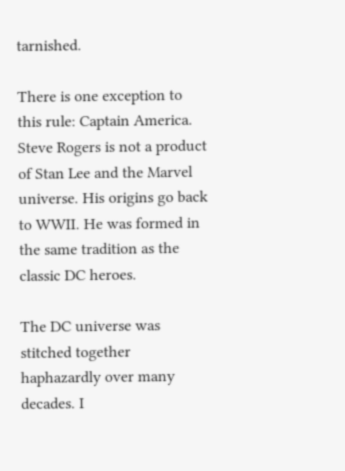tarnished.

There is one exception to this rule: Captain America. Steve Rogers is not a product of Stan Lee and the Marvel universe. His origins go back to WWII. He was formed in the same tradition as the classic DC heroes.

The DC universe was stitched together haphazardly over many decades. I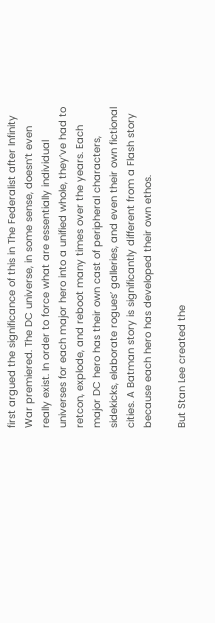first argued the significance of this in The Federalist after Infinity War premiered. The DC universe, in some sense, doesn’t even really exist. In order to force what are essentially individual universes for each major hero into a unified whole, they’ve had to retcon, explode, and reboot many times over the years. Each major DC hero has their own cast of peripheral characters, sidekicks, elaborate rogues’ galleries, and even their own fictional cities. A Batman story is significantly different from a Flash story because each hero has developed their own ethos.

But Stan Lee created the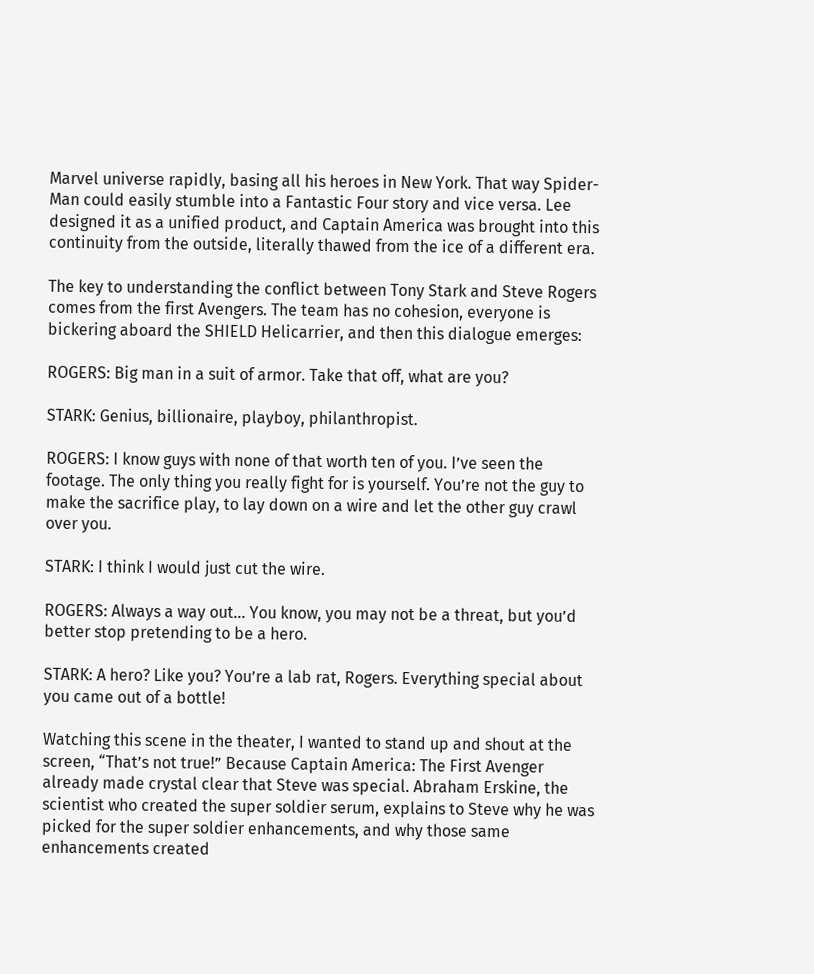Marvel universe rapidly, basing all his heroes in New York. That way Spider-Man could easily stumble into a Fantastic Four story and vice versa. Lee designed it as a unified product, and Captain America was brought into this continuity from the outside, literally thawed from the ice of a different era.

The key to understanding the conflict between Tony Stark and Steve Rogers comes from the first Avengers. The team has no cohesion, everyone is bickering aboard the SHIELD Helicarrier, and then this dialogue emerges:

ROGERS: Big man in a suit of armor. Take that off, what are you?

STARK: Genius, billionaire, playboy, philanthropist.

ROGERS: I know guys with none of that worth ten of you. I’ve seen the footage. The only thing you really fight for is yourself. You’re not the guy to make the sacrifice play, to lay down on a wire and let the other guy crawl over you.

STARK: I think I would just cut the wire.

ROGERS: Always a way out… You know, you may not be a threat, but you’d better stop pretending to be a hero.

STARK: A hero? Like you? You’re a lab rat, Rogers. Everything special about you came out of a bottle!

Watching this scene in the theater, I wanted to stand up and shout at the screen, “That’s not true!” Because Captain America: The First Avenger already made crystal clear that Steve was special. Abraham Erskine, the scientist who created the super soldier serum, explains to Steve why he was picked for the super soldier enhancements, and why those same enhancements created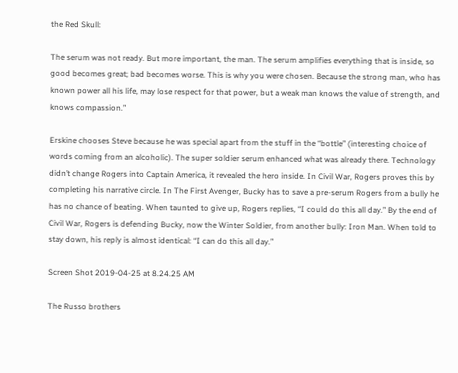the Red Skull:

The serum was not ready. But more important, the man. The serum amplifies everything that is inside, so good becomes great; bad becomes worse. This is why you were chosen. Because the strong man, who has known power all his life, may lose respect for that power, but a weak man knows the value of strength, and knows compassion.”

Erskine chooses Steve because he was special apart from the stuff in the “bottle” (interesting choice of words coming from an alcoholic). The super soldier serum enhanced what was already there. Technology didn’t change Rogers into Captain America, it revealed the hero inside. In Civil War, Rogers proves this by completing his narrative circle. In The First Avenger, Bucky has to save a pre-serum Rogers from a bully he has no chance of beating. When taunted to give up, Rogers replies, “I could do this all day.” By the end of Civil War, Rogers is defending Bucky, now the Winter Soldier, from another bully: Iron Man. When told to stay down, his reply is almost identical: “I can do this all day.”

Screen Shot 2019-04-25 at 8.24.25 AM

The Russo brothers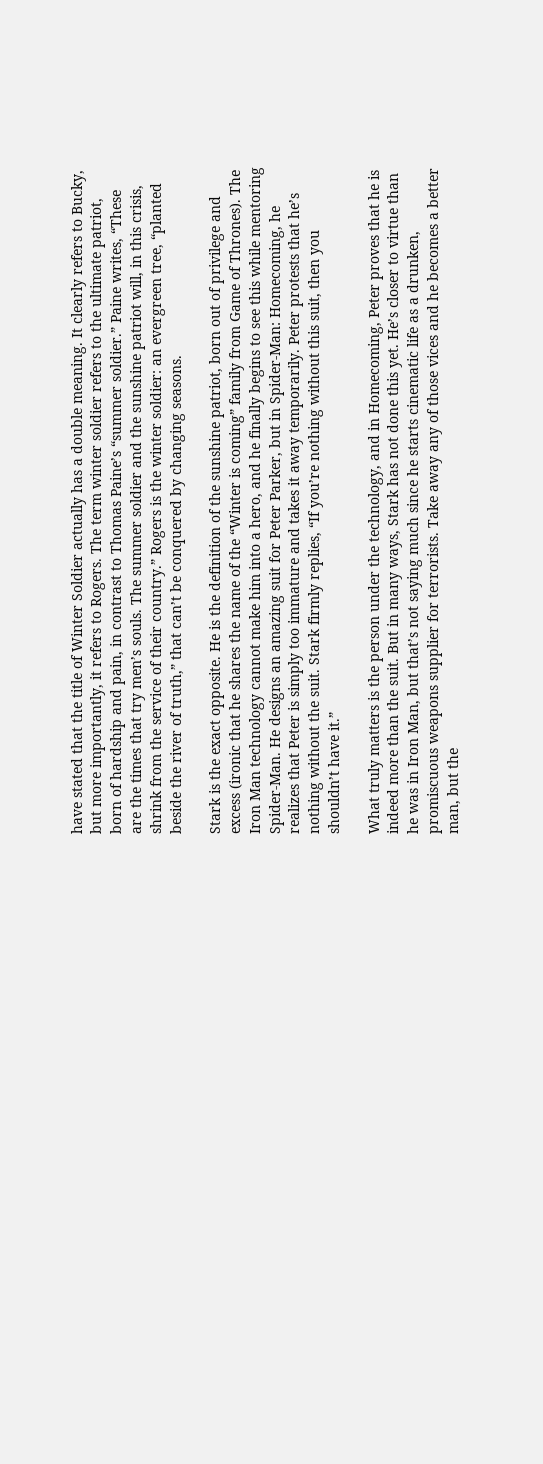have stated that the title of Winter Soldier actually has a double meaning. It clearly refers to Bucky, but more importantly, it refers to Rogers. The term winter soldier refers to the ultimate patriot, born of hardship and pain, in contrast to Thomas Paine’s “summer soldier.” Paine writes, “These are the times that try men’s souls. The summer soldier and the sunshine patriot will, in this crisis, shrink from the service of their country.” Rogers is the winter soldier: an evergreen tree, “planted beside the river of truth,” that can’t be conquered by changing seasons.

Stark is the exact opposite. He is the definition of the sunshine patriot, born out of privilege and excess (ironic that he shares the name of the “Winter is coming” family from Game of Thrones). The Iron Man technology cannot make him into a hero, and he finally begins to see this while mentoring Spider-Man. He designs an amazing suit for Peter Parker, but in Spider-Man: Homecoming, he realizes that Peter is simply too immature and takes it away temporarily. Peter protests that he’s nothing without the suit. Stark firmly replies, “If you’re nothing without this suit, then you shouldn’t have it.”

What truly matters is the person under the technology, and in Homecoming, Peter proves that he is indeed more than the suit. But in many ways, Stark has not done this yet. He’s closer to virtue than he was in Iron Man, but that’s not saying much since he starts cinematic life as a drunken, promiscuous weapons supplier for terrorists. Take away any of those vices and he becomes a better man, but the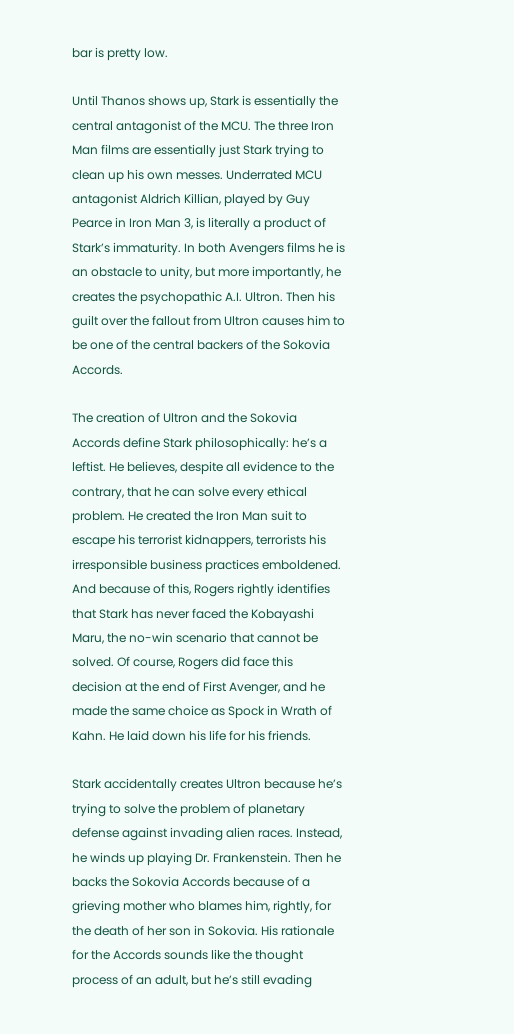bar is pretty low.

Until Thanos shows up, Stark is essentially the central antagonist of the MCU. The three Iron Man films are essentially just Stark trying to clean up his own messes. Underrated MCU antagonist Aldrich Killian, played by Guy Pearce in Iron Man 3, is literally a product of Stark’s immaturity. In both Avengers films he is an obstacle to unity, but more importantly, he creates the psychopathic A.I. Ultron. Then his guilt over the fallout from Ultron causes him to be one of the central backers of the Sokovia Accords.

The creation of Ultron and the Sokovia Accords define Stark philosophically: he’s a leftist. He believes, despite all evidence to the contrary, that he can solve every ethical problem. He created the Iron Man suit to escape his terrorist kidnappers, terrorists his irresponsible business practices emboldened. And because of this, Rogers rightly identifies that Stark has never faced the Kobayashi Maru, the no-win scenario that cannot be solved. Of course, Rogers did face this decision at the end of First Avenger, and he made the same choice as Spock in Wrath of Kahn. He laid down his life for his friends.

Stark accidentally creates Ultron because he’s trying to solve the problem of planetary defense against invading alien races. Instead, he winds up playing Dr. Frankenstein. Then he backs the Sokovia Accords because of a grieving mother who blames him, rightly, for the death of her son in Sokovia. His rationale for the Accords sounds like the thought process of an adult, but he’s still evading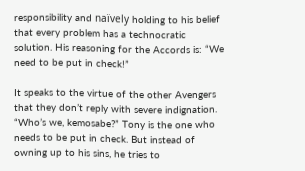responsibility and naïvely holding to his belief that every problem has a technocratic solution. His reasoning for the Accords is: “We need to be put in check!”

It speaks to the virtue of the other Avengers that they don’t reply with severe indignation. “Who’s we, kemosabe?” Tony is the one who needs to be put in check. But instead of owning up to his sins, he tries to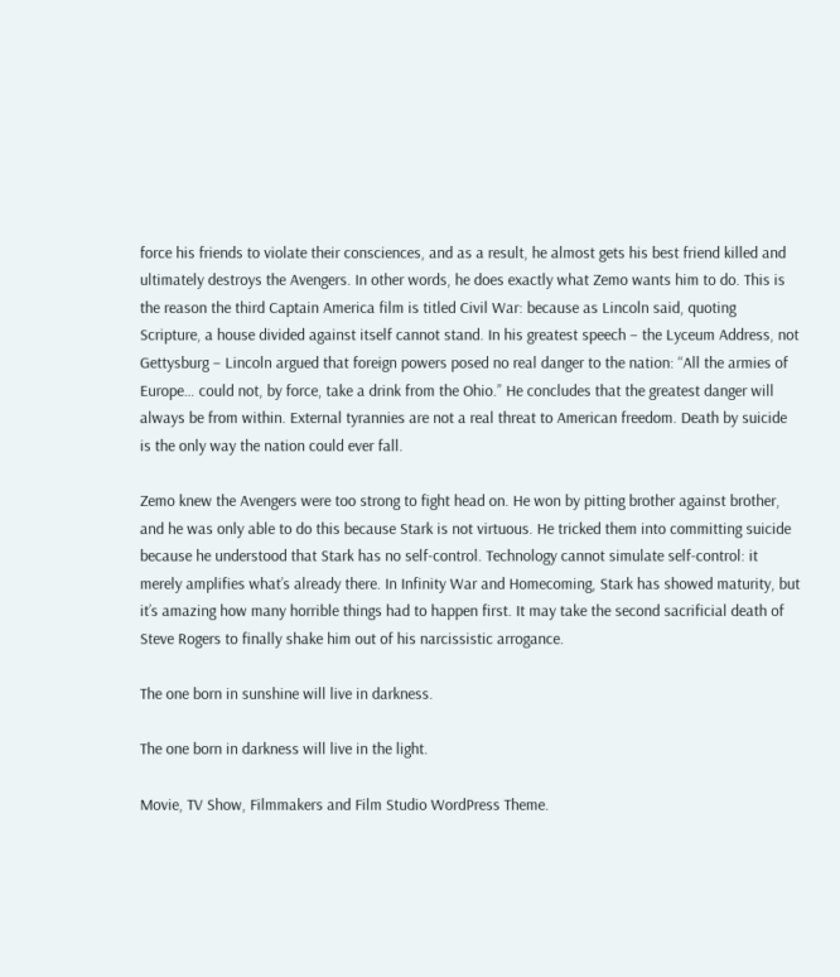force his friends to violate their consciences, and as a result, he almost gets his best friend killed and ultimately destroys the Avengers. In other words, he does exactly what Zemo wants him to do. This is the reason the third Captain America film is titled Civil War: because as Lincoln said, quoting Scripture, a house divided against itself cannot stand. In his greatest speech – the Lyceum Address, not Gettysburg – Lincoln argued that foreign powers posed no real danger to the nation: “All the armies of Europe… could not, by force, take a drink from the Ohio.” He concludes that the greatest danger will always be from within. External tyrannies are not a real threat to American freedom. Death by suicide is the only way the nation could ever fall.

Zemo knew the Avengers were too strong to fight head on. He won by pitting brother against brother, and he was only able to do this because Stark is not virtuous. He tricked them into committing suicide because he understood that Stark has no self-control. Technology cannot simulate self-control: it merely amplifies what’s already there. In Infinity War and Homecoming, Stark has showed maturity, but it’s amazing how many horrible things had to happen first. It may take the second sacrificial death of Steve Rogers to finally shake him out of his narcissistic arrogance.

The one born in sunshine will live in darkness.

The one born in darkness will live in the light.

Movie, TV Show, Filmmakers and Film Studio WordPress Theme.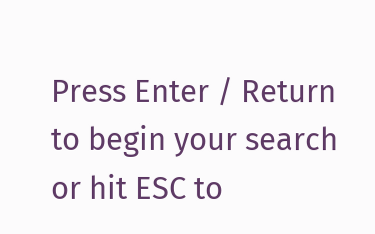Press Enter / Return to begin your search or hit ESC to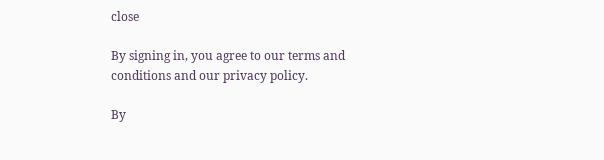close

By signing in, you agree to our terms and conditions and our privacy policy.

By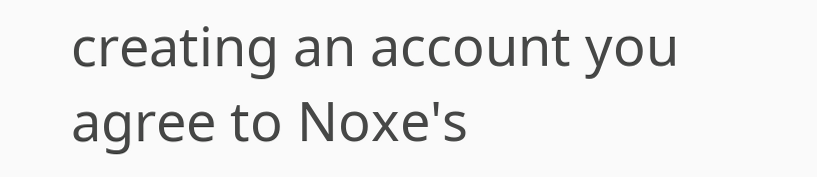creating an account you agree to Noxe's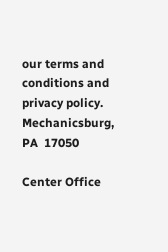our terms and conditions and privacy policy.
Mechanicsburg, PA  17050

Center Office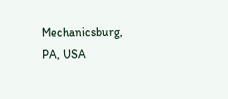Mechanicsburg, PA, USA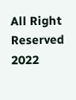All Right Reserved 2022